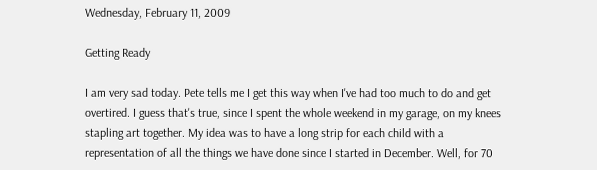Wednesday, February 11, 2009

Getting Ready

I am very sad today. Pete tells me I get this way when I've had too much to do and get overtired. I guess that's true, since I spent the whole weekend in my garage, on my knees stapling art together. My idea was to have a long strip for each child with a representation of all the things we have done since I started in December. Well, for 70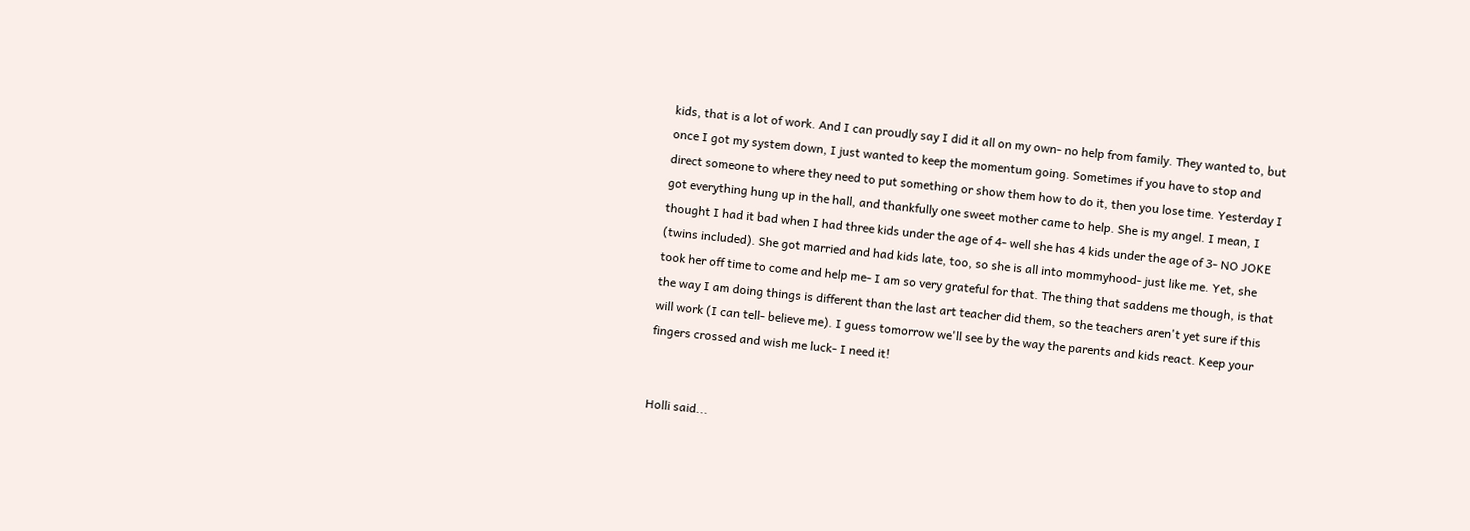kids, that is a lot of work. And I can proudly say I did it all on my own- no help from family. They wanted to, but once I got my system down, I just wanted to keep the momentum going. Sometimes if you have to stop and direct someone to where they need to put something or show them how to do it, then you lose time. Yesterday I got everything hung up in the hall, and thankfully one sweet mother came to help. She is my angel. I mean, I thought I had it bad when I had three kids under the age of 4- well she has 4 kids under the age of 3- NO JOKE (twins included). She got married and had kids late, too, so she is all into mommyhood- just like me. Yet, she took her off time to come and help me- I am so very grateful for that. The thing that saddens me though, is that the way I am doing things is different than the last art teacher did them, so the teachers aren't yet sure if this will work (I can tell- believe me). I guess tomorrow we'll see by the way the parents and kids react. Keep your fingers crossed and wish me luck- I need it!


Holli said...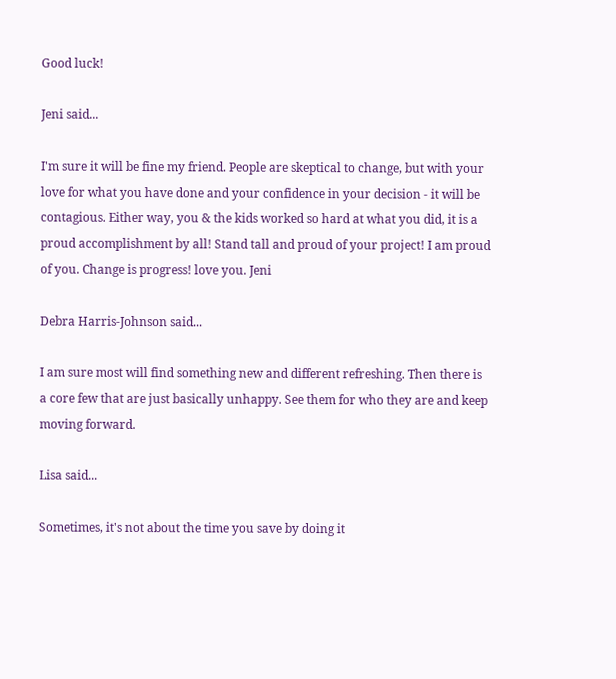Good luck!

Jeni said...

I'm sure it will be fine my friend. People are skeptical to change, but with your love for what you have done and your confidence in your decision - it will be contagious. Either way, you & the kids worked so hard at what you did, it is a proud accomplishment by all! Stand tall and proud of your project! I am proud of you. Change is progress! love you. Jeni

Debra Harris-Johnson said...

I am sure most will find something new and different refreshing. Then there is a core few that are just basically unhappy. See them for who they are and keep moving forward.

Lisa said...

Sometimes, it's not about the time you save by doing it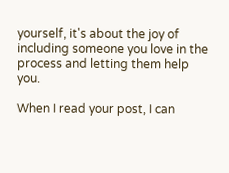yourself, it's about the joy of including someone you love in the process and letting them help you.

When I read your post, I can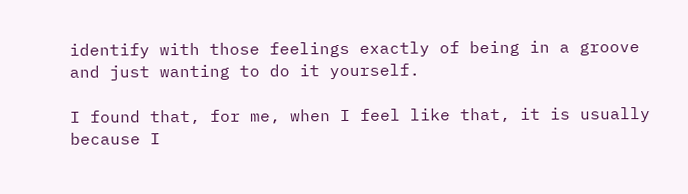identify with those feelings exactly of being in a groove and just wanting to do it yourself.

I found that, for me, when I feel like that, it is usually because I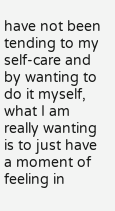have not been tending to my self-care and by wanting to do it myself, what I am really wanting is to just have a moment of feeling in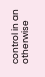control in an otherwise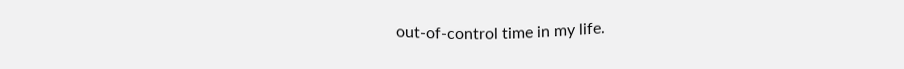out-of-control time in my life.